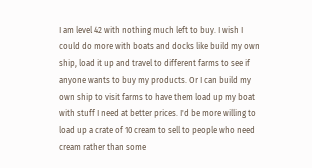I am level 42 with nothing much left to buy. I wish I could do more with boats and docks like build my own ship, load it up and travel to different farms to see if anyone wants to buy my products. Or I can build my own ship to visit farms to have them load up my boat with stuff I need at better prices. I'd be more willing to load up a crate of 10 cream to sell to people who need cream rather than some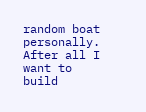random boat personally. After all I want to build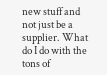new stuff and not just be a supplier. What do I do with the tons of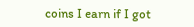coins I earn if I got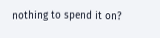nothing to spend it on?